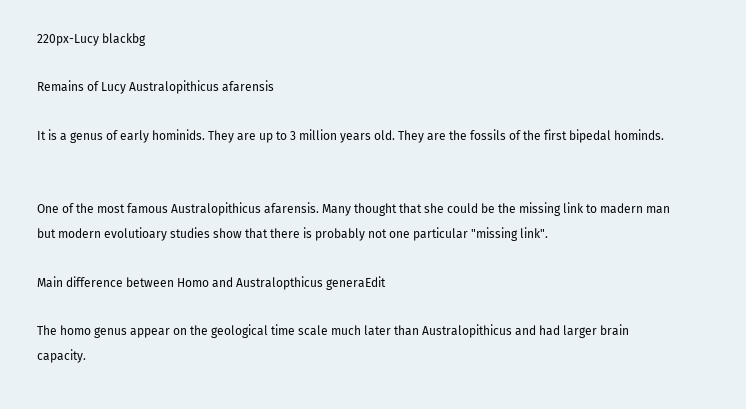220px-Lucy blackbg

Remains of Lucy Australopithicus afarensis

It is a genus of early hominids. They are up to 3 million years old. They are the fossils of the first bipedal hominds.


One of the most famous Australopithicus afarensis. Many thought that she could be the missing link to madern man but modern evolutioary studies show that there is probably not one particular "missing link".

Main difference between Homo and Australopthicus generaEdit

The homo genus appear on the geological time scale much later than Australopithicus and had larger brain capacity.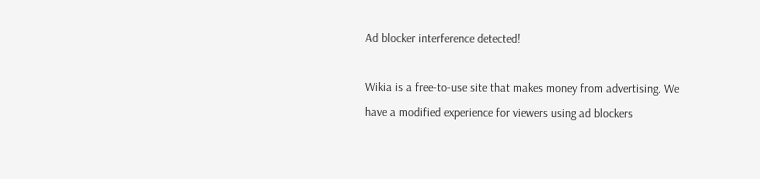Ad blocker interference detected!

Wikia is a free-to-use site that makes money from advertising. We have a modified experience for viewers using ad blockers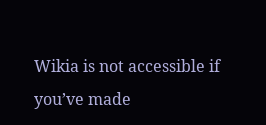Wikia is not accessible if you’ve made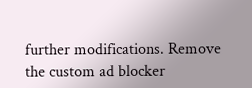further modifications. Remove the custom ad blocker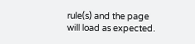rule(s) and the page will load as expected.